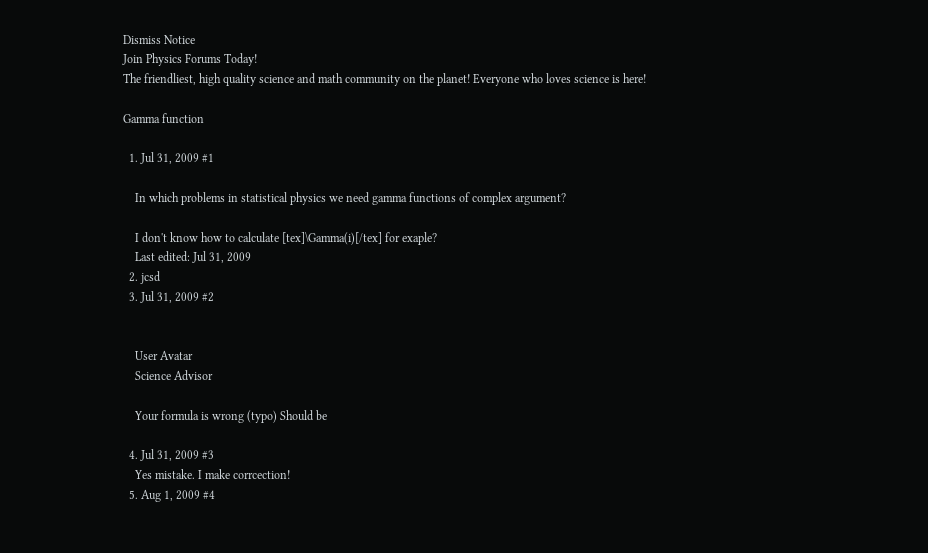Dismiss Notice
Join Physics Forums Today!
The friendliest, high quality science and math community on the planet! Everyone who loves science is here!

Gamma function

  1. Jul 31, 2009 #1

    In which problems in statistical physics we need gamma functions of complex argument?

    I don't know how to calculate [tex]\Gamma(i)[/tex] for exaple?
    Last edited: Jul 31, 2009
  2. jcsd
  3. Jul 31, 2009 #2


    User Avatar
    Science Advisor

    Your formula is wrong (typo) Should be

  4. Jul 31, 2009 #3
    Yes mistake. I make corrcection!
  5. Aug 1, 2009 #4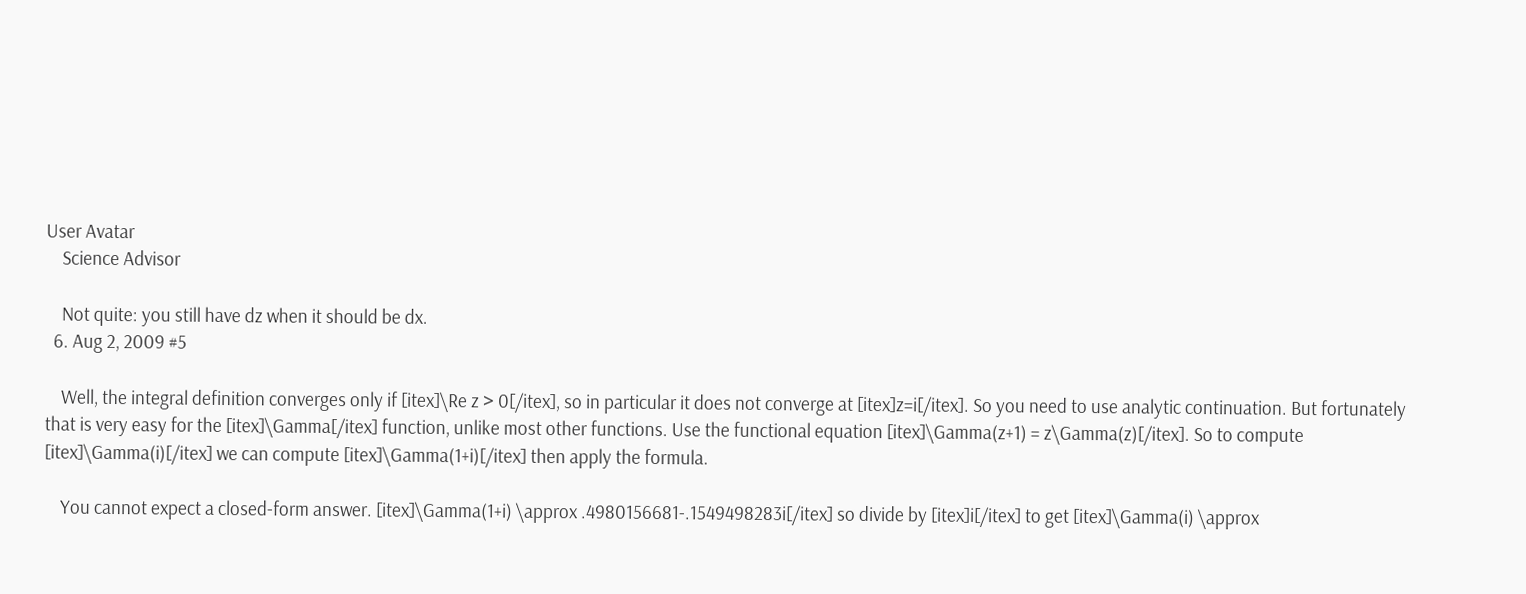User Avatar
    Science Advisor

    Not quite: you still have dz when it should be dx.
  6. Aug 2, 2009 #5

    Well, the integral definition converges only if [itex]\Re z > 0[/itex], so in particular it does not converge at [itex]z=i[/itex]. So you need to use analytic continuation. But fortunately that is very easy for the [itex]\Gamma[/itex] function, unlike most other functions. Use the functional equation [itex]\Gamma(z+1) = z\Gamma(z)[/itex]. So to compute [itex]\Gamma(i)[/itex] we can compute [itex]\Gamma(1+i)[/itex] then apply the formula.

    You cannot expect a closed-form answer. [itex]\Gamma(1+i) \approx .4980156681-.1549498283i[/itex] so divide by [itex]i[/itex] to get [itex]\Gamma(i) \approx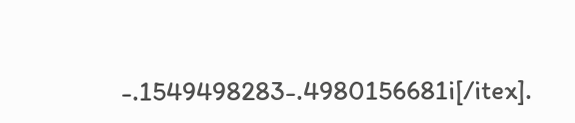-.1549498283-.4980156681i[/itex].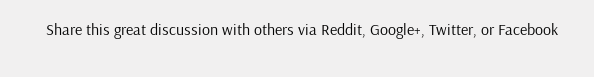Share this great discussion with others via Reddit, Google+, Twitter, or Facebook